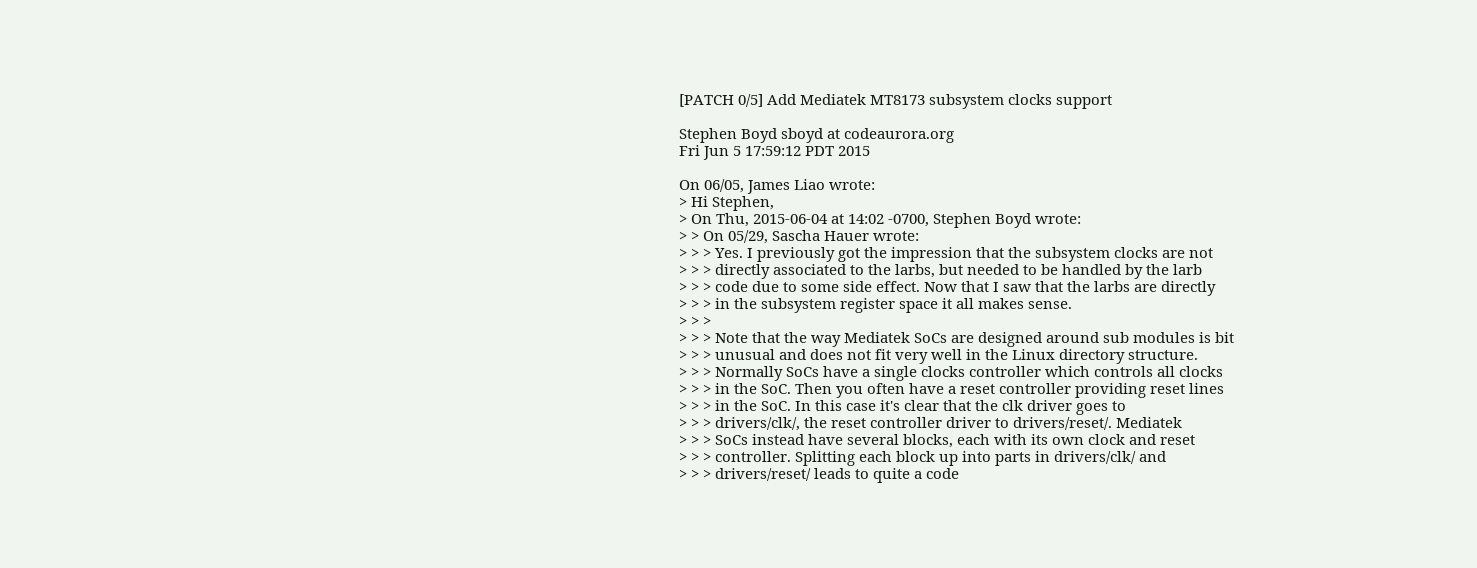[PATCH 0/5] Add Mediatek MT8173 subsystem clocks support

Stephen Boyd sboyd at codeaurora.org
Fri Jun 5 17:59:12 PDT 2015

On 06/05, James Liao wrote:
> Hi Stephen,
> On Thu, 2015-06-04 at 14:02 -0700, Stephen Boyd wrote:
> > On 05/29, Sascha Hauer wrote:
> > > Yes. I previously got the impression that the subsystem clocks are not
> > > directly associated to the larbs, but needed to be handled by the larb
> > > code due to some side effect. Now that I saw that the larbs are directly
> > > in the subsystem register space it all makes sense.
> > >
> > > Note that the way Mediatek SoCs are designed around sub modules is bit
> > > unusual and does not fit very well in the Linux directory structure.
> > > Normally SoCs have a single clocks controller which controls all clocks
> > > in the SoC. Then you often have a reset controller providing reset lines
> > > in the SoC. In this case it's clear that the clk driver goes to
> > > drivers/clk/, the reset controller driver to drivers/reset/. Mediatek
> > > SoCs instead have several blocks, each with its own clock and reset
> > > controller. Splitting each block up into parts in drivers/clk/ and
> > > drivers/reset/ leads to quite a code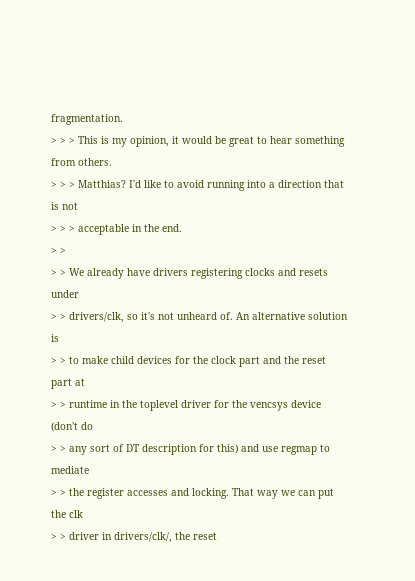fragmentation.
> > > This is my opinion, it would be great to hear something from others.
> > > Matthias? I'd like to avoid running into a direction that is not
> > > acceptable in the end.
> >
> > We already have drivers registering clocks and resets under
> > drivers/clk, so it's not unheard of. An alternative solution is
> > to make child devices for the clock part and the reset part at
> > runtime in the toplevel driver for the vencsys device (don't do
> > any sort of DT description for this) and use regmap to mediate
> > the register accesses and locking. That way we can put the clk
> > driver in drivers/clk/, the reset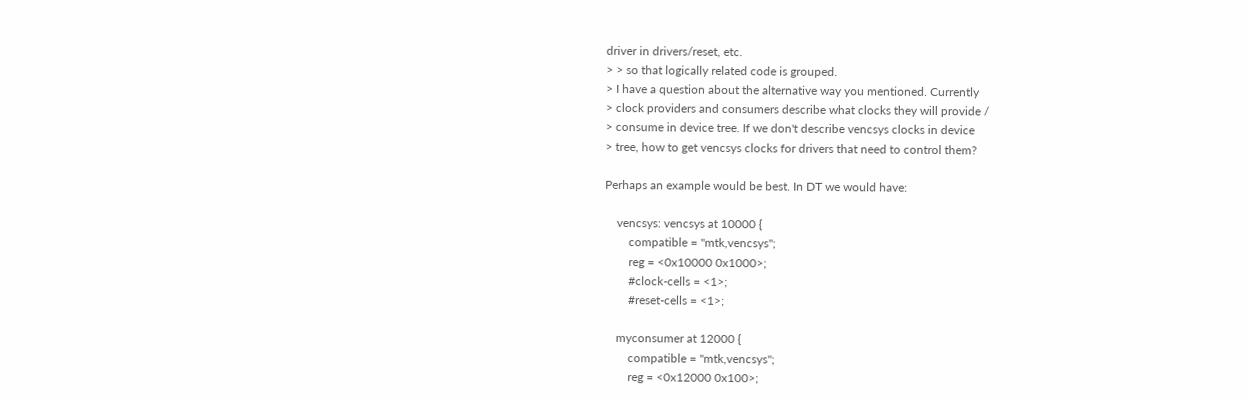driver in drivers/reset, etc.
> > so that logically related code is grouped.
> I have a question about the alternative way you mentioned. Currently
> clock providers and consumers describe what clocks they will provide /
> consume in device tree. If we don't describe vencsys clocks in device
> tree, how to get vencsys clocks for drivers that need to control them?

Perhaps an example would be best. In DT we would have:

    vencsys: vencsys at 10000 {
        compatible = "mtk,vencsys";
        reg = <0x10000 0x1000>;
        #clock-cells = <1>;
        #reset-cells = <1>;

    myconsumer at 12000 {
        compatible = "mtk,vencsys";
        reg = <0x12000 0x100>;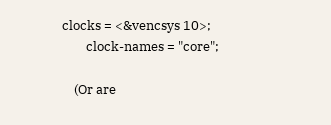clocks = <&vencsys 10>;
        clock-names = "core";

    (Or are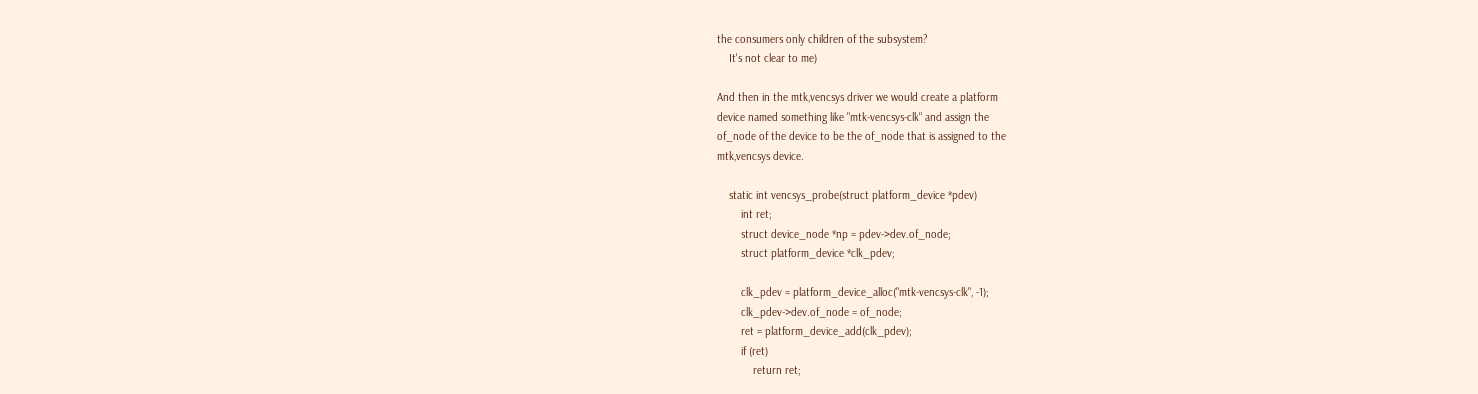the consumers only children of the subsystem?
    It's not clear to me)

And then in the mtk,vencsys driver we would create a platform
device named something like "mtk-vencsys-clk" and assign the
of_node of the device to be the of_node that is assigned to the
mtk,vencsys device.

    static int vencsys_probe(struct platform_device *pdev)
        int ret;
        struct device_node *np = pdev->dev.of_node;
        struct platform_device *clk_pdev;

        clk_pdev = platform_device_alloc("mtk-vencsys-clk", -1);
        clk_pdev->dev.of_node = of_node;
        ret = platform_device_add(clk_pdev);
        if (ret)
            return ret;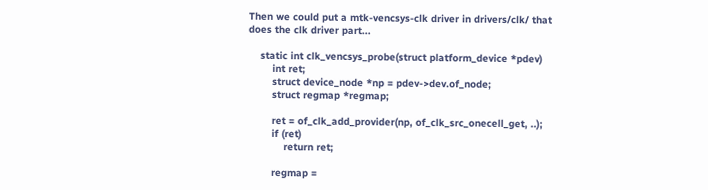Then we could put a mtk-vencsys-clk driver in drivers/clk/ that
does the clk driver part...

    static int clk_vencsys_probe(struct platform_device *pdev)
        int ret;
        struct device_node *np = pdev->dev.of_node;
        struct regmap *regmap;

        ret = of_clk_add_provider(np, of_clk_src_onecell_get, ..);
        if (ret)
            return ret;

        regmap =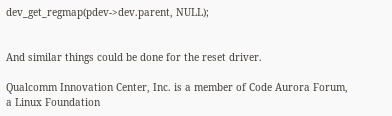dev_get_regmap(pdev->dev.parent, NULL);


And similar things could be done for the reset driver.

Qualcomm Innovation Center, Inc. is a member of Code Aurora Forum,
a Linux Foundation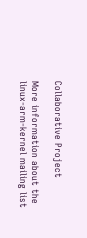Collaborative Project

More information about the linux-arm-kernel mailing list